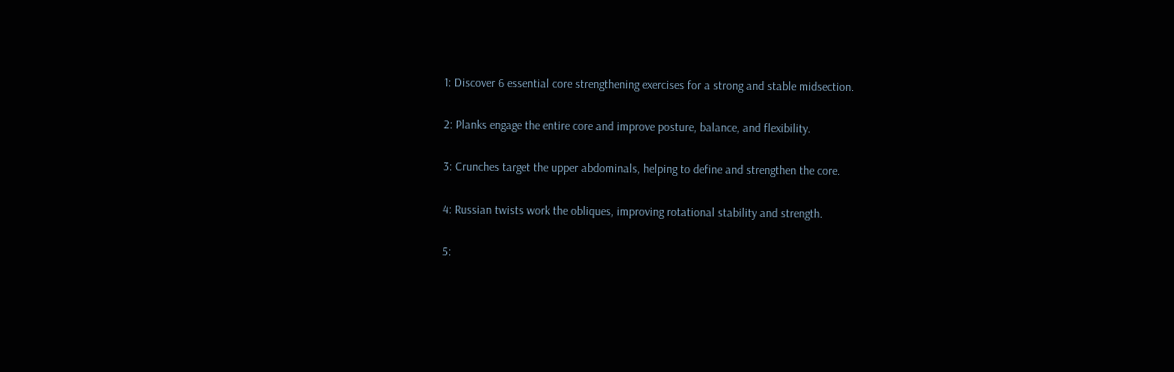1: Discover 6 essential core strengthening exercises for a strong and stable midsection.

2: Planks engage the entire core and improve posture, balance, and flexibility.

3: Crunches target the upper abdominals, helping to define and strengthen the core.

4: Russian twists work the obliques, improving rotational stability and strength.

5: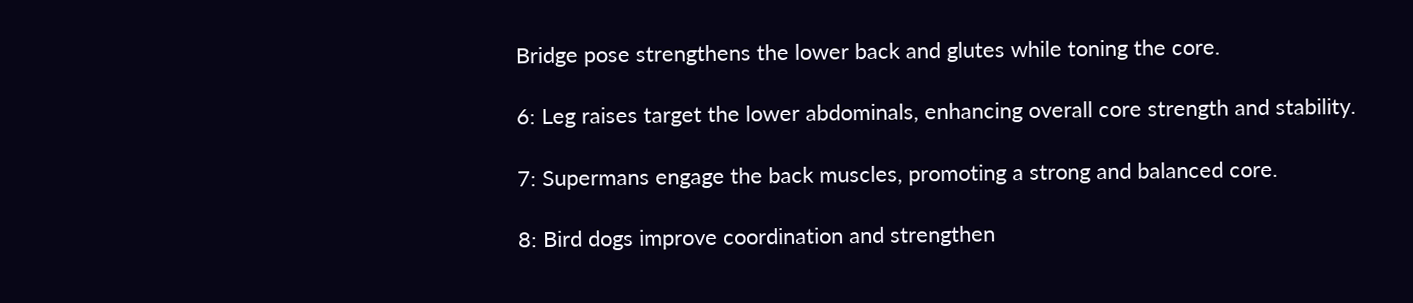Bridge pose strengthens the lower back and glutes while toning the core.

6: Leg raises target the lower abdominals, enhancing overall core strength and stability.

7: Supermans engage the back muscles, promoting a strong and balanced core.

8: Bird dogs improve coordination and strengthen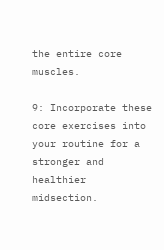the entire core muscles.

9: Incorporate these core exercises into your routine for a stronger and healthier midsection.